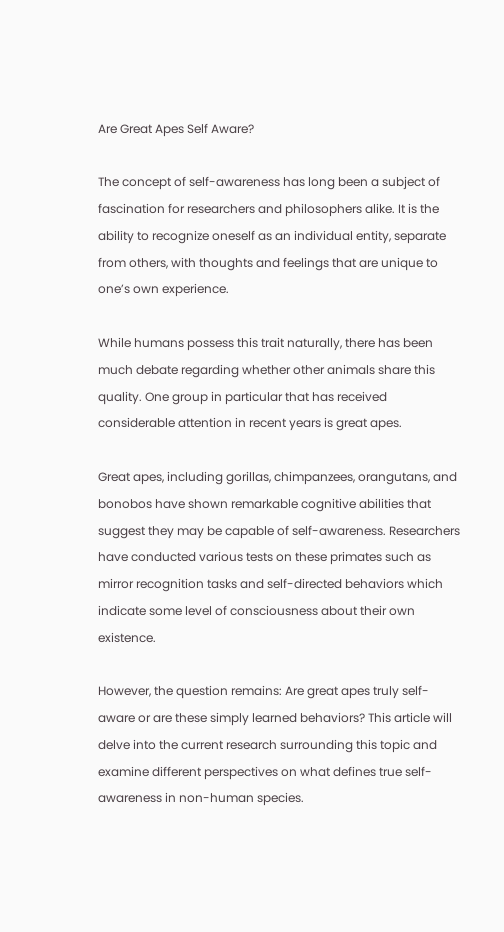Are Great Apes Self Aware?

The concept of self-awareness has long been a subject of fascination for researchers and philosophers alike. It is the ability to recognize oneself as an individual entity, separate from others, with thoughts and feelings that are unique to one’s own experience.

While humans possess this trait naturally, there has been much debate regarding whether other animals share this quality. One group in particular that has received considerable attention in recent years is great apes.

Great apes, including gorillas, chimpanzees, orangutans, and bonobos have shown remarkable cognitive abilities that suggest they may be capable of self-awareness. Researchers have conducted various tests on these primates such as mirror recognition tasks and self-directed behaviors which indicate some level of consciousness about their own existence.

However, the question remains: Are great apes truly self-aware or are these simply learned behaviors? This article will delve into the current research surrounding this topic and examine different perspectives on what defines true self-awareness in non-human species.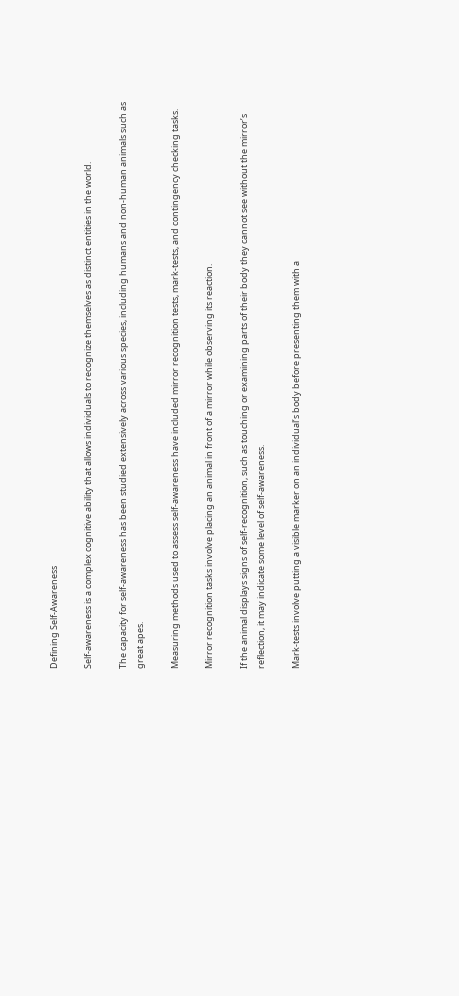Defining Self-Awareness

Self-awareness is a complex cognitive ability that allows individuals to recognize themselves as distinct entities in the world.

The capacity for self-awareness has been studied extensively across various species, including humans and non-human animals such as great apes.

Measuring methods used to assess self-awareness have included mirror recognition tests, mark-tests, and contingency checking tasks.

Mirror recognition tasks involve placing an animal in front of a mirror while observing its reaction.

If the animal displays signs of self-recognition, such as touching or examining parts of their body they cannot see without the mirror’s reflection, it may indicate some level of self-awareness.

Mark-tests involve putting a visible marker on an individual’s body before presenting them with a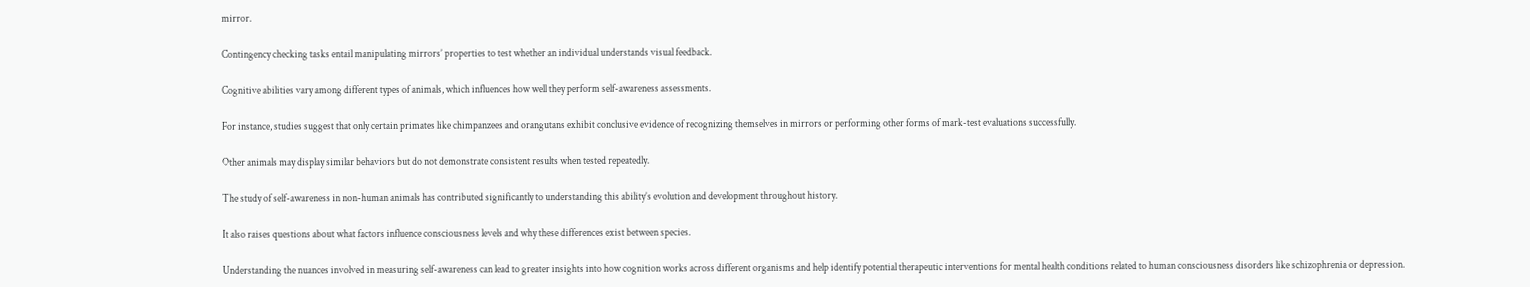mirror.

Contingency checking tasks entail manipulating mirrors’ properties to test whether an individual understands visual feedback.

Cognitive abilities vary among different types of animals, which influences how well they perform self-awareness assessments.

For instance, studies suggest that only certain primates like chimpanzees and orangutans exhibit conclusive evidence of recognizing themselves in mirrors or performing other forms of mark-test evaluations successfully.

Other animals may display similar behaviors but do not demonstrate consistent results when tested repeatedly.

The study of self-awareness in non-human animals has contributed significantly to understanding this ability’s evolution and development throughout history.

It also raises questions about what factors influence consciousness levels and why these differences exist between species.

Understanding the nuances involved in measuring self-awareness can lead to greater insights into how cognition works across different organisms and help identify potential therapeutic interventions for mental health conditions related to human consciousness disorders like schizophrenia or depression.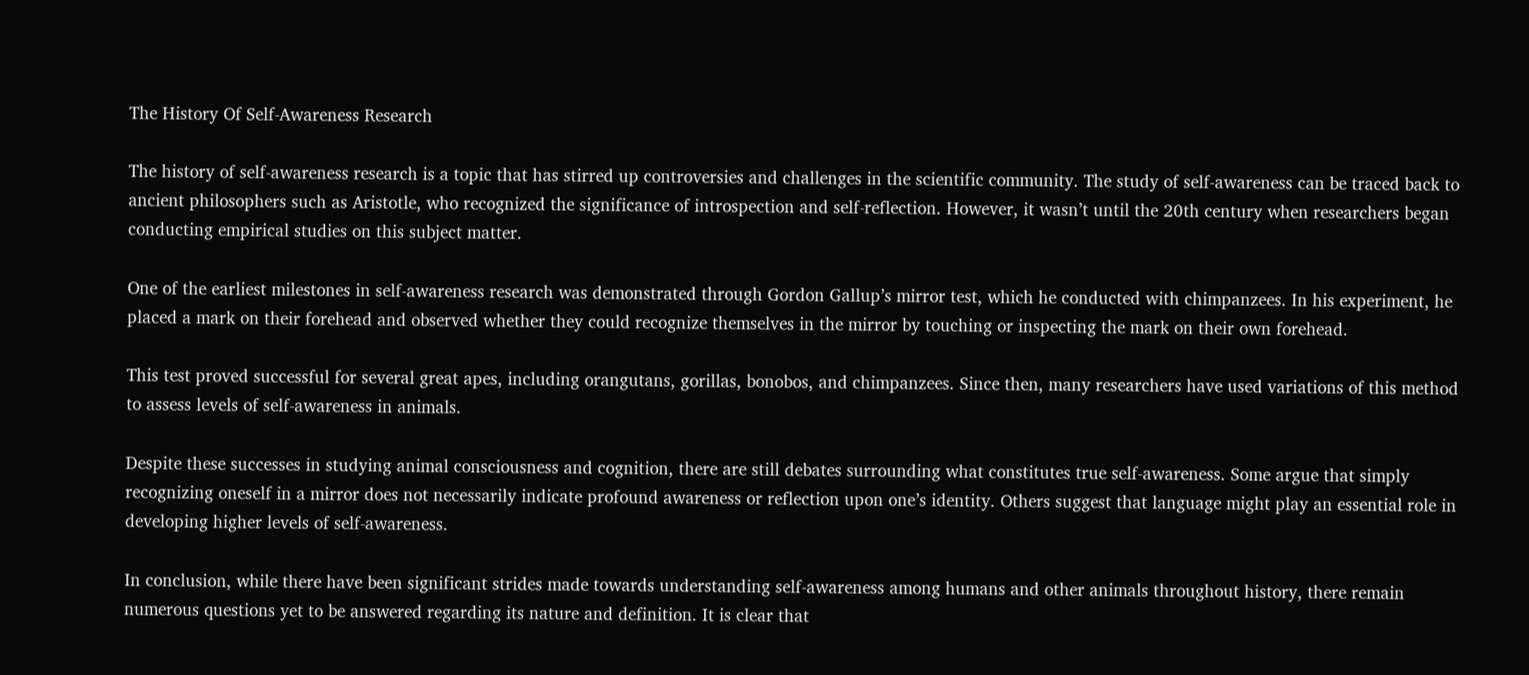The History Of Self-Awareness Research

The history of self-awareness research is a topic that has stirred up controversies and challenges in the scientific community. The study of self-awareness can be traced back to ancient philosophers such as Aristotle, who recognized the significance of introspection and self-reflection. However, it wasn’t until the 20th century when researchers began conducting empirical studies on this subject matter.

One of the earliest milestones in self-awareness research was demonstrated through Gordon Gallup’s mirror test, which he conducted with chimpanzees. In his experiment, he placed a mark on their forehead and observed whether they could recognize themselves in the mirror by touching or inspecting the mark on their own forehead.

This test proved successful for several great apes, including orangutans, gorillas, bonobos, and chimpanzees. Since then, many researchers have used variations of this method to assess levels of self-awareness in animals.

Despite these successes in studying animal consciousness and cognition, there are still debates surrounding what constitutes true self-awareness. Some argue that simply recognizing oneself in a mirror does not necessarily indicate profound awareness or reflection upon one’s identity. Others suggest that language might play an essential role in developing higher levels of self-awareness.

In conclusion, while there have been significant strides made towards understanding self-awareness among humans and other animals throughout history, there remain numerous questions yet to be answered regarding its nature and definition. It is clear that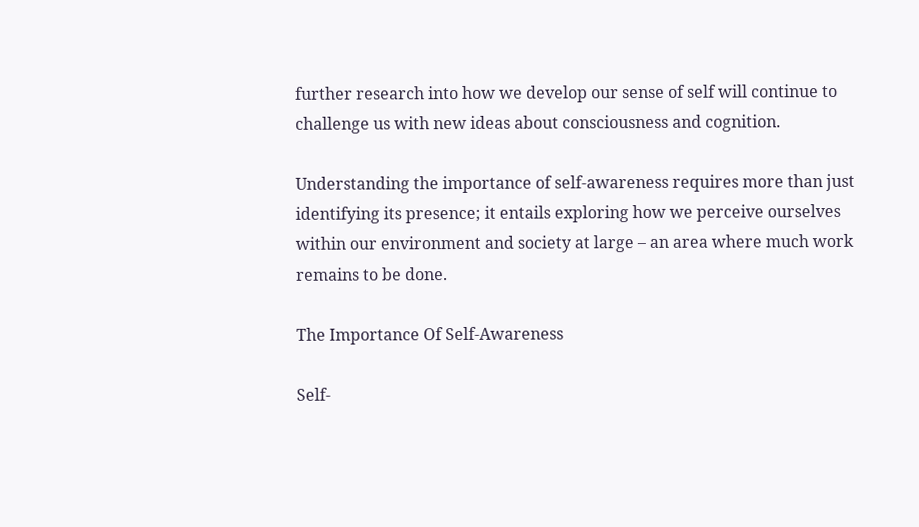further research into how we develop our sense of self will continue to challenge us with new ideas about consciousness and cognition.

Understanding the importance of self-awareness requires more than just identifying its presence; it entails exploring how we perceive ourselves within our environment and society at large – an area where much work remains to be done.

The Importance Of Self-Awareness

Self-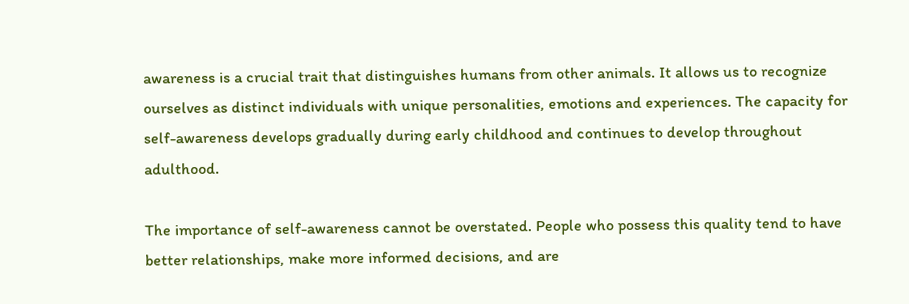awareness is a crucial trait that distinguishes humans from other animals. It allows us to recognize ourselves as distinct individuals with unique personalities, emotions and experiences. The capacity for self-awareness develops gradually during early childhood and continues to develop throughout adulthood.

The importance of self-awareness cannot be overstated. People who possess this quality tend to have better relationships, make more informed decisions, and are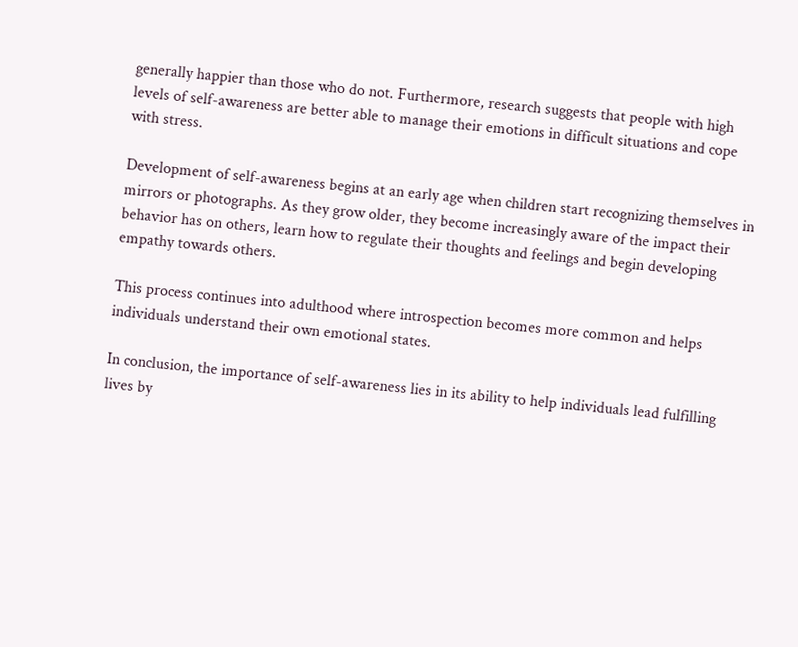generally happier than those who do not. Furthermore, research suggests that people with high levels of self-awareness are better able to manage their emotions in difficult situations and cope with stress.

Development of self-awareness begins at an early age when children start recognizing themselves in mirrors or photographs. As they grow older, they become increasingly aware of the impact their behavior has on others, learn how to regulate their thoughts and feelings and begin developing empathy towards others.

This process continues into adulthood where introspection becomes more common and helps individuals understand their own emotional states.

In conclusion, the importance of self-awareness lies in its ability to help individuals lead fulfilling lives by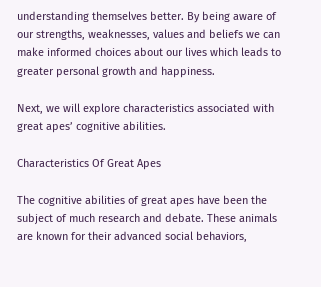understanding themselves better. By being aware of our strengths, weaknesses, values and beliefs we can make informed choices about our lives which leads to greater personal growth and happiness.

Next, we will explore characteristics associated with great apes’ cognitive abilities.

Characteristics Of Great Apes

The cognitive abilities of great apes have been the subject of much research and debate. These animals are known for their advanced social behaviors,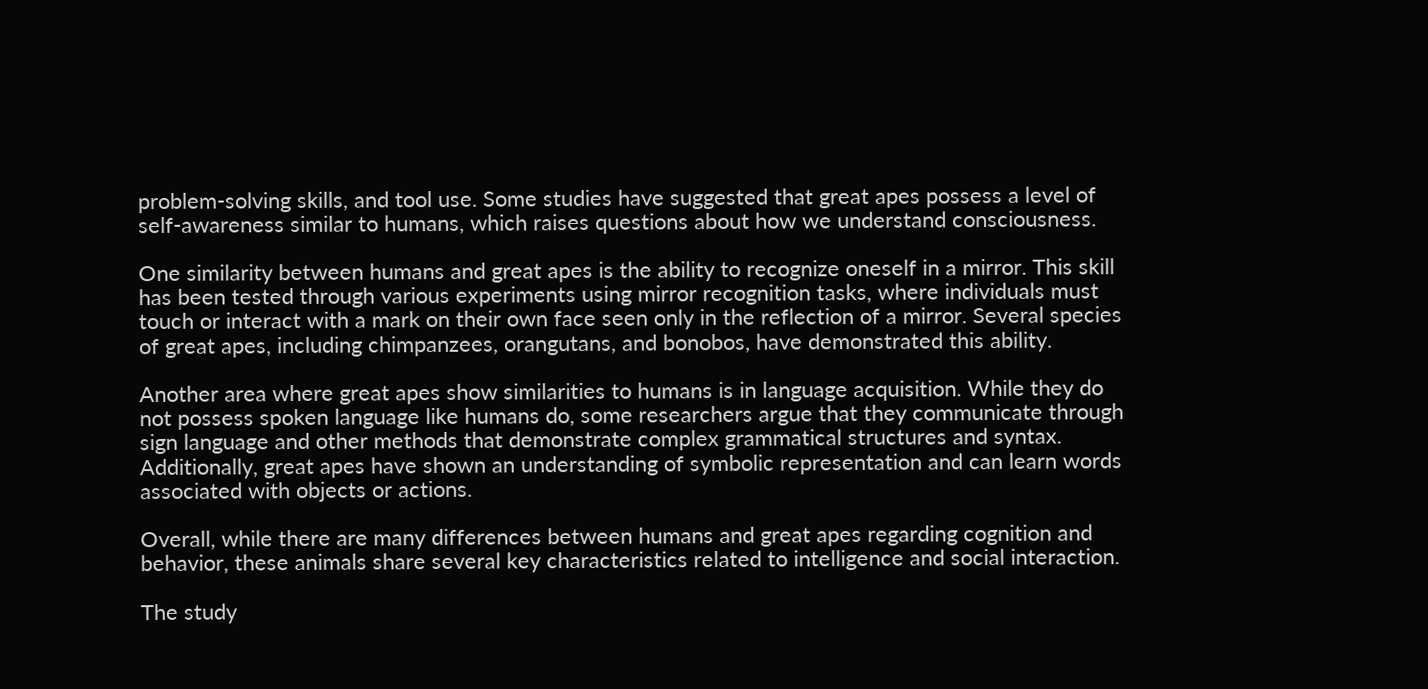problem-solving skills, and tool use. Some studies have suggested that great apes possess a level of self-awareness similar to humans, which raises questions about how we understand consciousness.

One similarity between humans and great apes is the ability to recognize oneself in a mirror. This skill has been tested through various experiments using mirror recognition tasks, where individuals must touch or interact with a mark on their own face seen only in the reflection of a mirror. Several species of great apes, including chimpanzees, orangutans, and bonobos, have demonstrated this ability.

Another area where great apes show similarities to humans is in language acquisition. While they do not possess spoken language like humans do, some researchers argue that they communicate through sign language and other methods that demonstrate complex grammatical structures and syntax. Additionally, great apes have shown an understanding of symbolic representation and can learn words associated with objects or actions.

Overall, while there are many differences between humans and great apes regarding cognition and behavior, these animals share several key characteristics related to intelligence and social interaction.

The study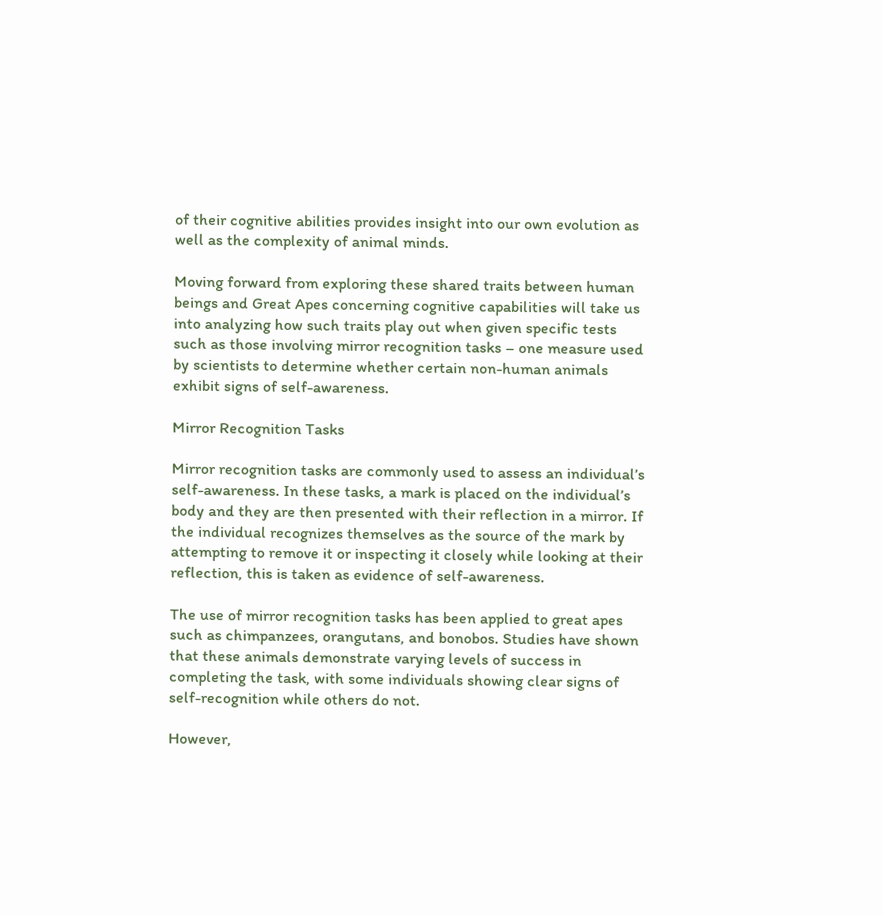of their cognitive abilities provides insight into our own evolution as well as the complexity of animal minds.

Moving forward from exploring these shared traits between human beings and Great Apes concerning cognitive capabilities will take us into analyzing how such traits play out when given specific tests such as those involving mirror recognition tasks – one measure used by scientists to determine whether certain non-human animals exhibit signs of self-awareness.

Mirror Recognition Tasks

Mirror recognition tasks are commonly used to assess an individual’s self-awareness. In these tasks, a mark is placed on the individual’s body and they are then presented with their reflection in a mirror. If the individual recognizes themselves as the source of the mark by attempting to remove it or inspecting it closely while looking at their reflection, this is taken as evidence of self-awareness.

The use of mirror recognition tasks has been applied to great apes such as chimpanzees, orangutans, and bonobos. Studies have shown that these animals demonstrate varying levels of success in completing the task, with some individuals showing clear signs of self-recognition while others do not.

However,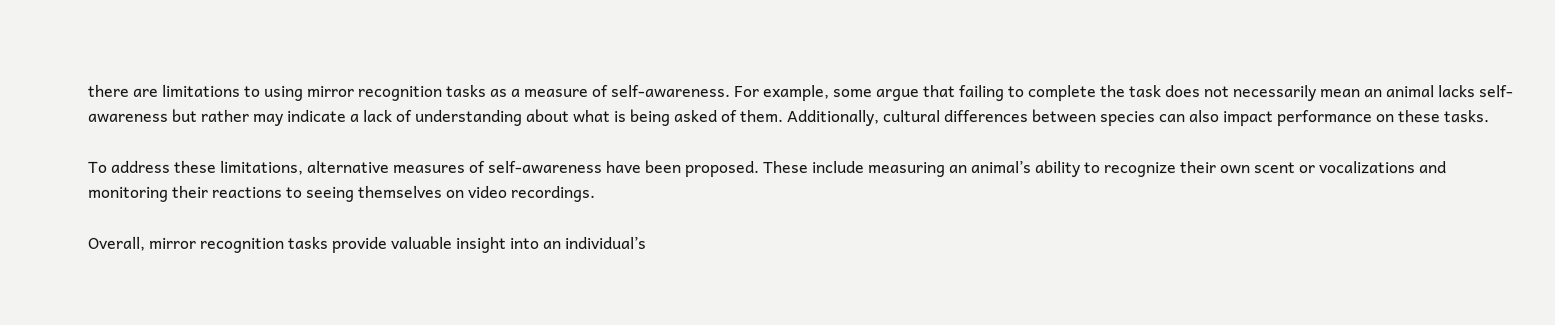there are limitations to using mirror recognition tasks as a measure of self-awareness. For example, some argue that failing to complete the task does not necessarily mean an animal lacks self-awareness but rather may indicate a lack of understanding about what is being asked of them. Additionally, cultural differences between species can also impact performance on these tasks.

To address these limitations, alternative measures of self-awareness have been proposed. These include measuring an animal’s ability to recognize their own scent or vocalizations and monitoring their reactions to seeing themselves on video recordings.

Overall, mirror recognition tasks provide valuable insight into an individual’s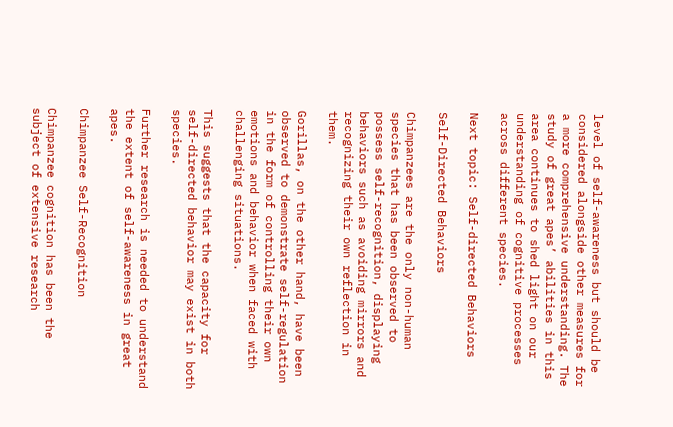level of self-awareness but should be considered alongside other measures for a more comprehensive understanding. The study of great apes’ abilities in this area continues to shed light on our understanding of cognitive processes across different species.

Next topic: Self-directed Behaviors

Self-Directed Behaviors

Chimpanzees are the only non-human species that has been observed to possess self-recognition, displaying behaviors such as avoiding mirrors and recognizing their own reflection in them.

Gorillas, on the other hand, have been observed to demonstrate self-regulation in the form of controlling their own emotions and behavior when faced with challenging situations.

This suggests that the capacity for self-directed behavior may exist in both species.

Further research is needed to understand the extent of self-awareness in great apes.

Chimpanzee Self-Recognition

Chimpanzee cognition has been the subject of extensive research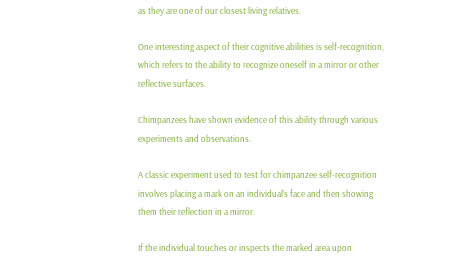as they are one of our closest living relatives.

One interesting aspect of their cognitive abilities is self-recognition, which refers to the ability to recognize oneself in a mirror or other reflective surfaces.

Chimpanzees have shown evidence of this ability through various experiments and observations.

A classic experiment used to test for chimpanzee self-recognition involves placing a mark on an individual’s face and then showing them their reflection in a mirror.

If the individual touches or inspects the marked area upon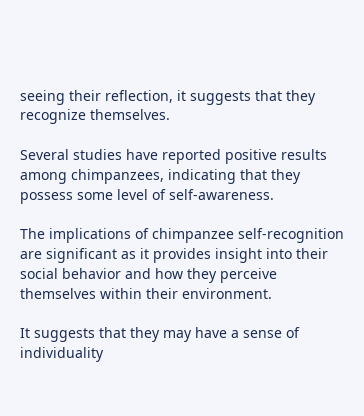seeing their reflection, it suggests that they recognize themselves.

Several studies have reported positive results among chimpanzees, indicating that they possess some level of self-awareness.

The implications of chimpanzee self-recognition are significant as it provides insight into their social behavior and how they perceive themselves within their environment.

It suggests that they may have a sense of individuality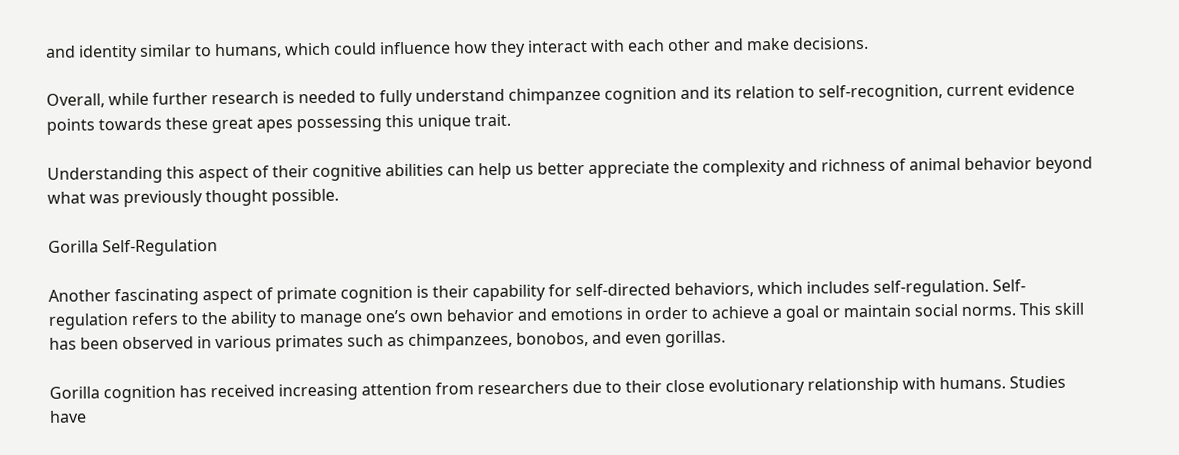and identity similar to humans, which could influence how they interact with each other and make decisions.

Overall, while further research is needed to fully understand chimpanzee cognition and its relation to self-recognition, current evidence points towards these great apes possessing this unique trait.

Understanding this aspect of their cognitive abilities can help us better appreciate the complexity and richness of animal behavior beyond what was previously thought possible.

Gorilla Self-Regulation

Another fascinating aspect of primate cognition is their capability for self-directed behaviors, which includes self-regulation. Self-regulation refers to the ability to manage one’s own behavior and emotions in order to achieve a goal or maintain social norms. This skill has been observed in various primates such as chimpanzees, bonobos, and even gorillas.

Gorilla cognition has received increasing attention from researchers due to their close evolutionary relationship with humans. Studies have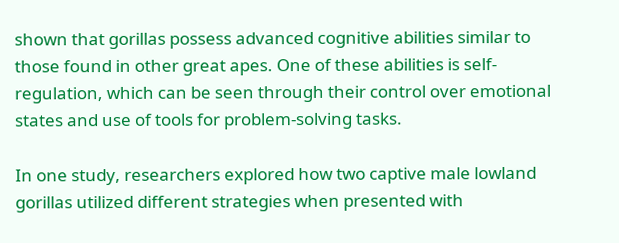shown that gorillas possess advanced cognitive abilities similar to those found in other great apes. One of these abilities is self-regulation, which can be seen through their control over emotional states and use of tools for problem-solving tasks.

In one study, researchers explored how two captive male lowland gorillas utilized different strategies when presented with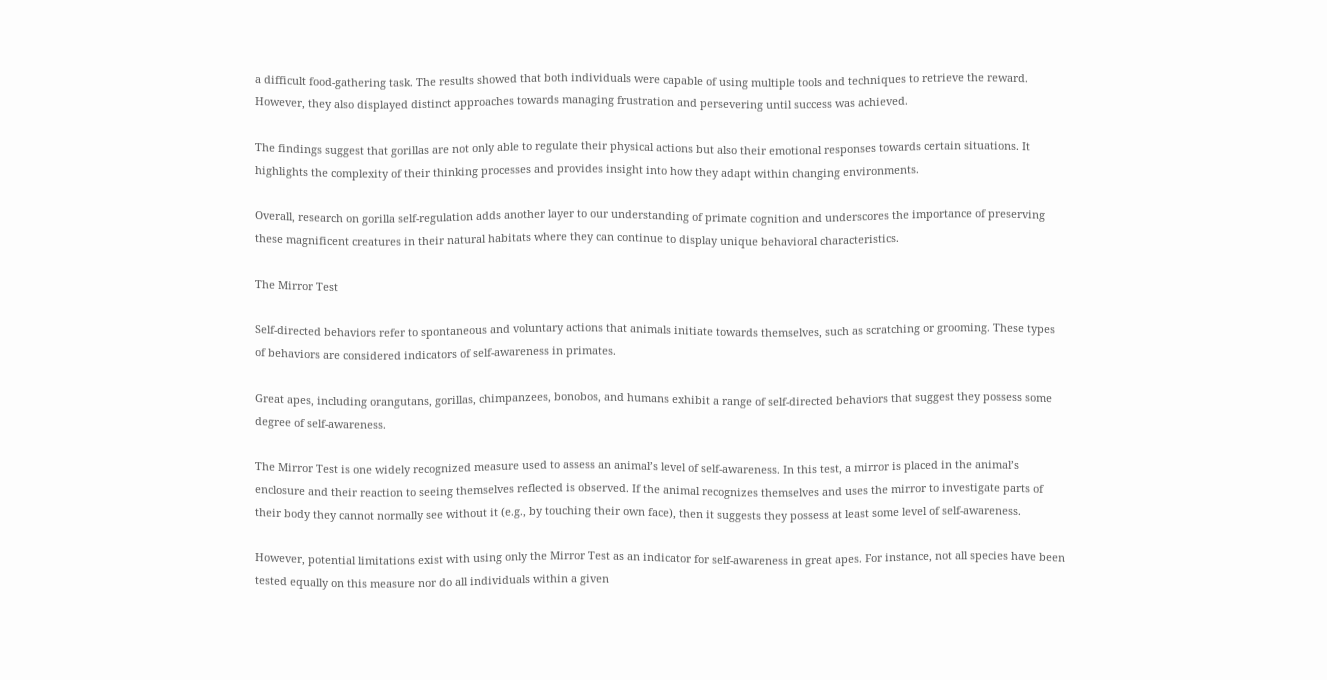a difficult food-gathering task. The results showed that both individuals were capable of using multiple tools and techniques to retrieve the reward. However, they also displayed distinct approaches towards managing frustration and persevering until success was achieved.

The findings suggest that gorillas are not only able to regulate their physical actions but also their emotional responses towards certain situations. It highlights the complexity of their thinking processes and provides insight into how they adapt within changing environments.

Overall, research on gorilla self-regulation adds another layer to our understanding of primate cognition and underscores the importance of preserving these magnificent creatures in their natural habitats where they can continue to display unique behavioral characteristics.

The Mirror Test

Self-directed behaviors refer to spontaneous and voluntary actions that animals initiate towards themselves, such as scratching or grooming. These types of behaviors are considered indicators of self-awareness in primates.

Great apes, including orangutans, gorillas, chimpanzees, bonobos, and humans exhibit a range of self-directed behaviors that suggest they possess some degree of self-awareness.

The Mirror Test is one widely recognized measure used to assess an animal’s level of self-awareness. In this test, a mirror is placed in the animal’s enclosure and their reaction to seeing themselves reflected is observed. If the animal recognizes themselves and uses the mirror to investigate parts of their body they cannot normally see without it (e.g., by touching their own face), then it suggests they possess at least some level of self-awareness.

However, potential limitations exist with using only the Mirror Test as an indicator for self-awareness in great apes. For instance, not all species have been tested equally on this measure nor do all individuals within a given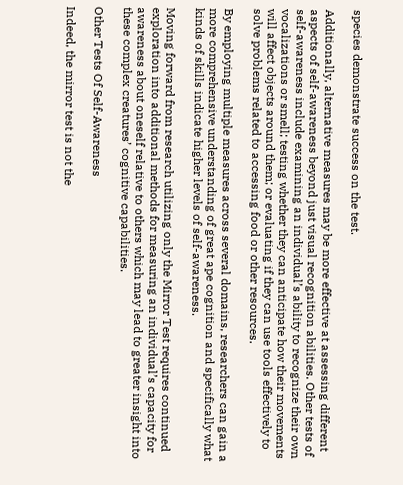species demonstrate success on the test.

Additionally, alternative measures may be more effective at assessing different aspects of self-awareness beyond just visual recognition abilities. Other tests of self-awareness include examining an individual’s ability to recognize their own vocalizations or smell; testing whether they can anticipate how their movements will affect objects around them; or evaluating if they can use tools effectively to solve problems related to accessing food or other resources.

By employing multiple measures across several domains, researchers can gain a more comprehensive understanding of great ape cognition and specifically what kinds of skills indicate higher levels of self-awareness.

Moving forward from research utilizing only the Mirror Test requires continued exploration into additional methods for measuring an individual’s capacity for awareness about oneself relative to others which may lead to greater insight into these complex creatures’ cognitive capabilities.

Other Tests Of Self-Awareness

Indeed, the mirror test is not the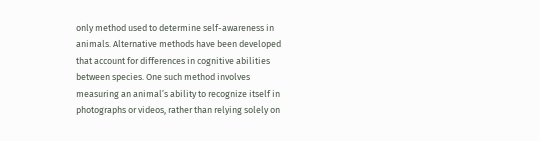only method used to determine self-awareness in animals. Alternative methods have been developed that account for differences in cognitive abilities between species. One such method involves measuring an animal’s ability to recognize itself in photographs or videos, rather than relying solely on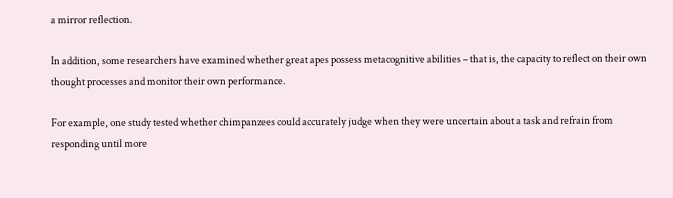a mirror reflection.

In addition, some researchers have examined whether great apes possess metacognitive abilities – that is, the capacity to reflect on their own thought processes and monitor their own performance.

For example, one study tested whether chimpanzees could accurately judge when they were uncertain about a task and refrain from responding until more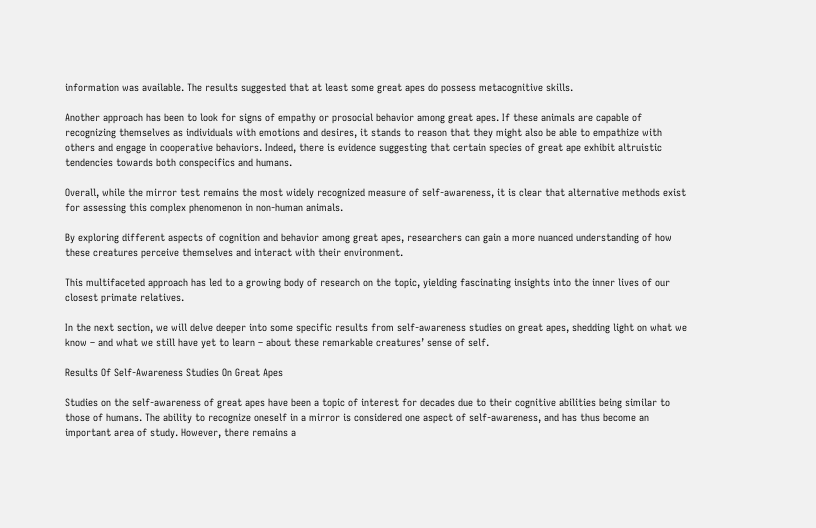information was available. The results suggested that at least some great apes do possess metacognitive skills.

Another approach has been to look for signs of empathy or prosocial behavior among great apes. If these animals are capable of recognizing themselves as individuals with emotions and desires, it stands to reason that they might also be able to empathize with others and engage in cooperative behaviors. Indeed, there is evidence suggesting that certain species of great ape exhibit altruistic tendencies towards both conspecifics and humans.

Overall, while the mirror test remains the most widely recognized measure of self-awareness, it is clear that alternative methods exist for assessing this complex phenomenon in non-human animals.

By exploring different aspects of cognition and behavior among great apes, researchers can gain a more nuanced understanding of how these creatures perceive themselves and interact with their environment.

This multifaceted approach has led to a growing body of research on the topic, yielding fascinating insights into the inner lives of our closest primate relatives.

In the next section, we will delve deeper into some specific results from self-awareness studies on great apes, shedding light on what we know – and what we still have yet to learn – about these remarkable creatures’ sense of self.

Results Of Self-Awareness Studies On Great Apes

Studies on the self-awareness of great apes have been a topic of interest for decades due to their cognitive abilities being similar to those of humans. The ability to recognize oneself in a mirror is considered one aspect of self-awareness, and has thus become an important area of study. However, there remains a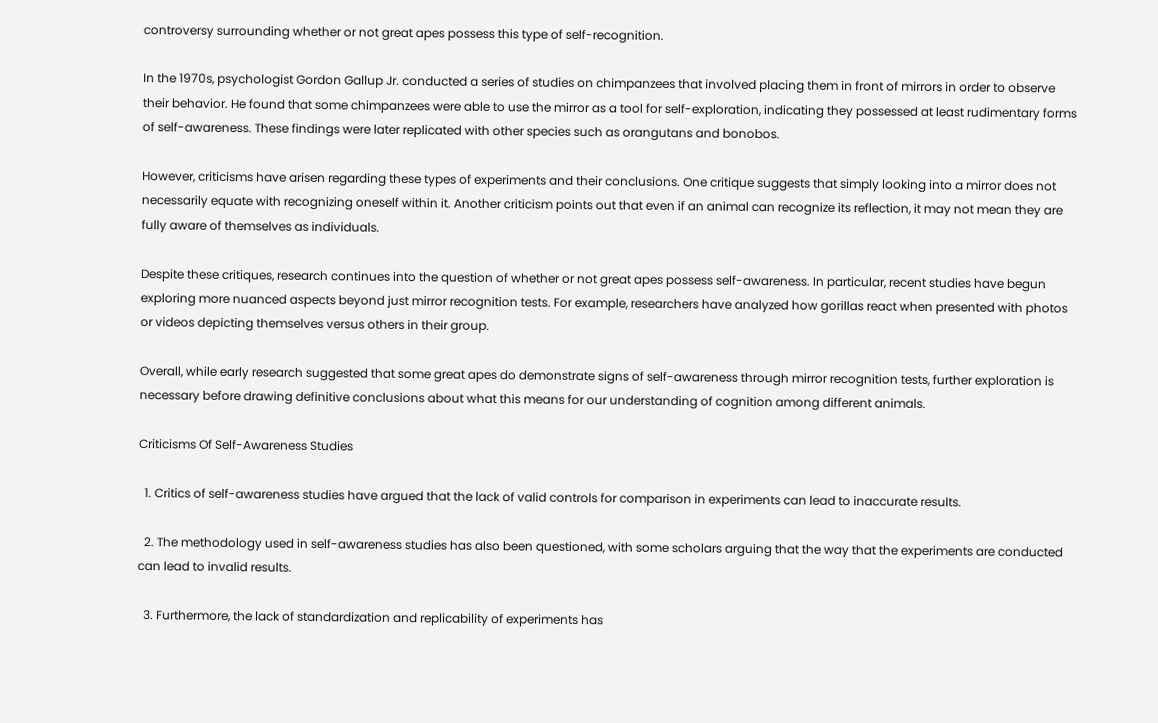controversy surrounding whether or not great apes possess this type of self-recognition.

In the 1970s, psychologist Gordon Gallup Jr. conducted a series of studies on chimpanzees that involved placing them in front of mirrors in order to observe their behavior. He found that some chimpanzees were able to use the mirror as a tool for self-exploration, indicating they possessed at least rudimentary forms of self-awareness. These findings were later replicated with other species such as orangutans and bonobos.

However, criticisms have arisen regarding these types of experiments and their conclusions. One critique suggests that simply looking into a mirror does not necessarily equate with recognizing oneself within it. Another criticism points out that even if an animal can recognize its reflection, it may not mean they are fully aware of themselves as individuals.

Despite these critiques, research continues into the question of whether or not great apes possess self-awareness. In particular, recent studies have begun exploring more nuanced aspects beyond just mirror recognition tests. For example, researchers have analyzed how gorillas react when presented with photos or videos depicting themselves versus others in their group.

Overall, while early research suggested that some great apes do demonstrate signs of self-awareness through mirror recognition tests, further exploration is necessary before drawing definitive conclusions about what this means for our understanding of cognition among different animals.

Criticisms Of Self-Awareness Studies

  1. Critics of self-awareness studies have argued that the lack of valid controls for comparison in experiments can lead to inaccurate results.

  2. The methodology used in self-awareness studies has also been questioned, with some scholars arguing that the way that the experiments are conducted can lead to invalid results.

  3. Furthermore, the lack of standardization and replicability of experiments has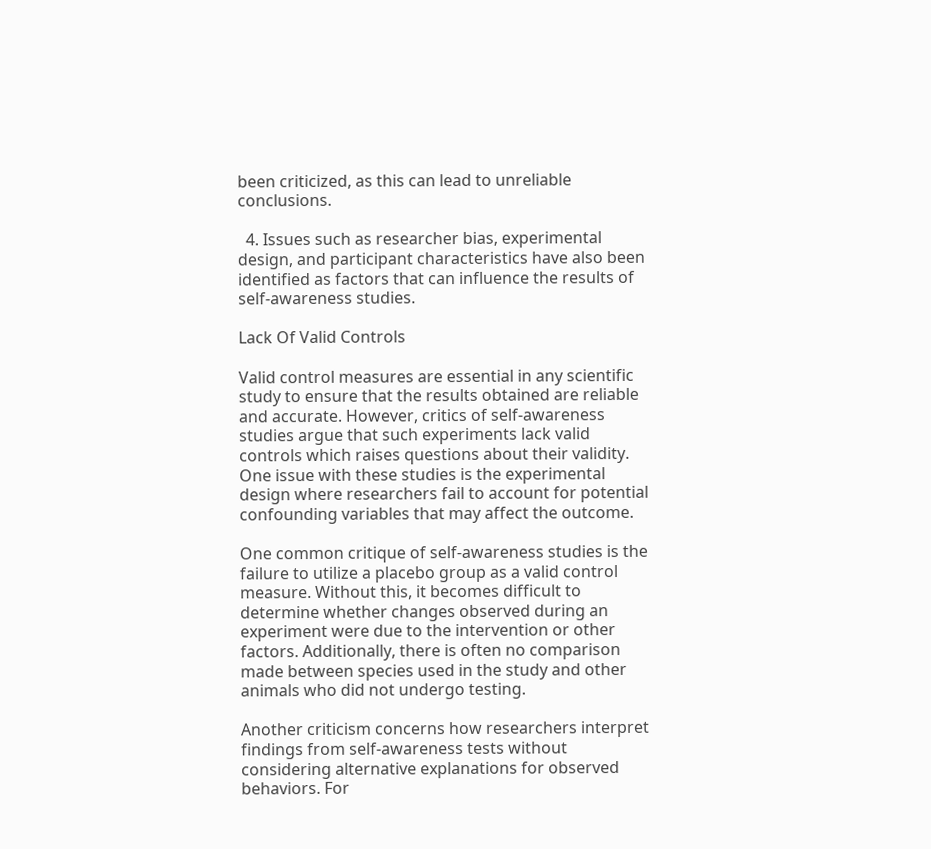been criticized, as this can lead to unreliable conclusions.

  4. Issues such as researcher bias, experimental design, and participant characteristics have also been identified as factors that can influence the results of self-awareness studies.

Lack Of Valid Controls

Valid control measures are essential in any scientific study to ensure that the results obtained are reliable and accurate. However, critics of self-awareness studies argue that such experiments lack valid controls which raises questions about their validity. One issue with these studies is the experimental design where researchers fail to account for potential confounding variables that may affect the outcome.

One common critique of self-awareness studies is the failure to utilize a placebo group as a valid control measure. Without this, it becomes difficult to determine whether changes observed during an experiment were due to the intervention or other factors. Additionally, there is often no comparison made between species used in the study and other animals who did not undergo testing.

Another criticism concerns how researchers interpret findings from self-awareness tests without considering alternative explanations for observed behaviors. For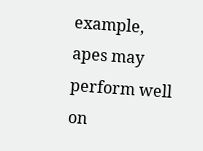example, apes may perform well on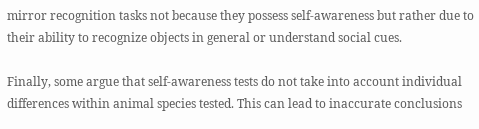mirror recognition tasks not because they possess self-awareness but rather due to their ability to recognize objects in general or understand social cues.

Finally, some argue that self-awareness tests do not take into account individual differences within animal species tested. This can lead to inaccurate conclusions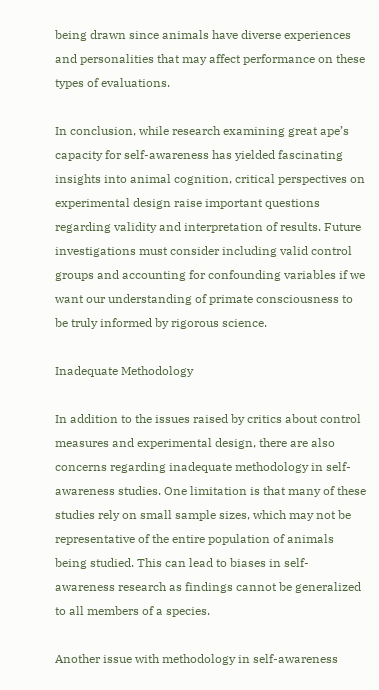being drawn since animals have diverse experiences and personalities that may affect performance on these types of evaluations.

In conclusion, while research examining great ape’s capacity for self-awareness has yielded fascinating insights into animal cognition, critical perspectives on experimental design raise important questions regarding validity and interpretation of results. Future investigations must consider including valid control groups and accounting for confounding variables if we want our understanding of primate consciousness to be truly informed by rigorous science.

Inadequate Methodology

In addition to the issues raised by critics about control measures and experimental design, there are also concerns regarding inadequate methodology in self-awareness studies. One limitation is that many of these studies rely on small sample sizes, which may not be representative of the entire population of animals being studied. This can lead to biases in self-awareness research as findings cannot be generalized to all members of a species.

Another issue with methodology in self-awareness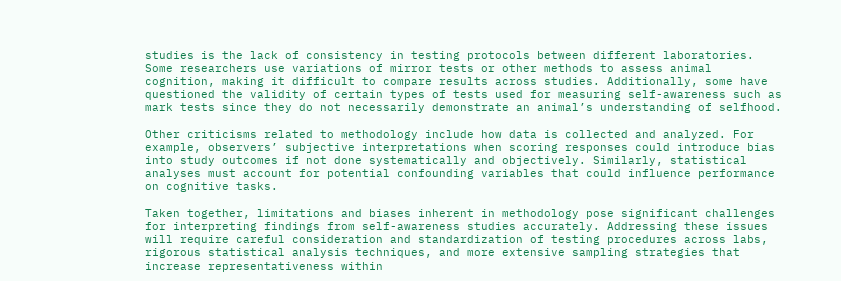studies is the lack of consistency in testing protocols between different laboratories. Some researchers use variations of mirror tests or other methods to assess animal cognition, making it difficult to compare results across studies. Additionally, some have questioned the validity of certain types of tests used for measuring self-awareness such as mark tests since they do not necessarily demonstrate an animal’s understanding of selfhood.

Other criticisms related to methodology include how data is collected and analyzed. For example, observers’ subjective interpretations when scoring responses could introduce bias into study outcomes if not done systematically and objectively. Similarly, statistical analyses must account for potential confounding variables that could influence performance on cognitive tasks.

Taken together, limitations and biases inherent in methodology pose significant challenges for interpreting findings from self-awareness studies accurately. Addressing these issues will require careful consideration and standardization of testing procedures across labs, rigorous statistical analysis techniques, and more extensive sampling strategies that increase representativeness within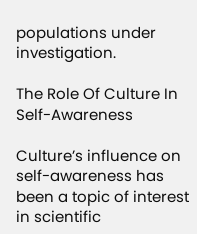populations under investigation.

The Role Of Culture In Self-Awareness

Culture’s influence on self-awareness has been a topic of interest in scientific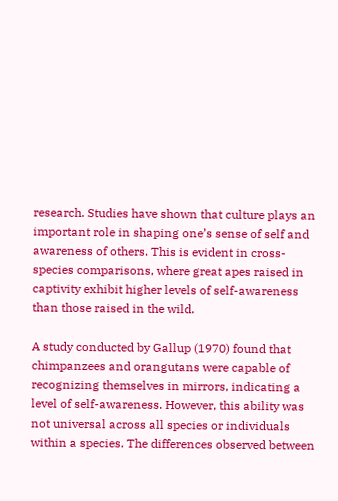research. Studies have shown that culture plays an important role in shaping one’s sense of self and awareness of others. This is evident in cross-species comparisons, where great apes raised in captivity exhibit higher levels of self-awareness than those raised in the wild.

A study conducted by Gallup (1970) found that chimpanzees and orangutans were capable of recognizing themselves in mirrors, indicating a level of self-awareness. However, this ability was not universal across all species or individuals within a species. The differences observed between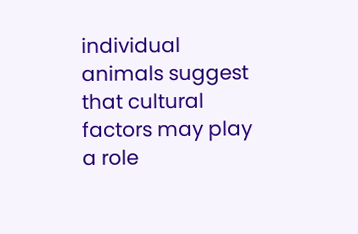individual animals suggest that cultural factors may play a role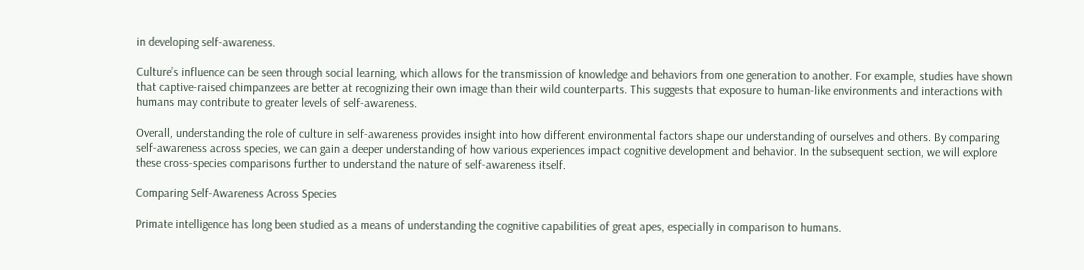in developing self-awareness.

Culture’s influence can be seen through social learning, which allows for the transmission of knowledge and behaviors from one generation to another. For example, studies have shown that captive-raised chimpanzees are better at recognizing their own image than their wild counterparts. This suggests that exposure to human-like environments and interactions with humans may contribute to greater levels of self-awareness.

Overall, understanding the role of culture in self-awareness provides insight into how different environmental factors shape our understanding of ourselves and others. By comparing self-awareness across species, we can gain a deeper understanding of how various experiences impact cognitive development and behavior. In the subsequent section, we will explore these cross-species comparisons further to understand the nature of self-awareness itself.

Comparing Self-Awareness Across Species

Primate intelligence has long been studied as a means of understanding the cognitive capabilities of great apes, especially in comparison to humans.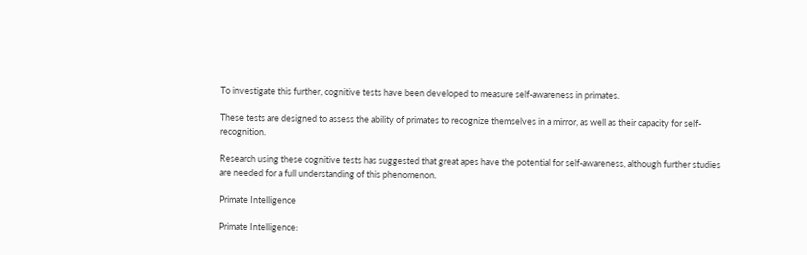To investigate this further, cognitive tests have been developed to measure self-awareness in primates.

These tests are designed to assess the ability of primates to recognize themselves in a mirror, as well as their capacity for self-recognition.

Research using these cognitive tests has suggested that great apes have the potential for self-awareness, although further studies are needed for a full understanding of this phenomenon.

Primate Intelligence

Primate Intelligence: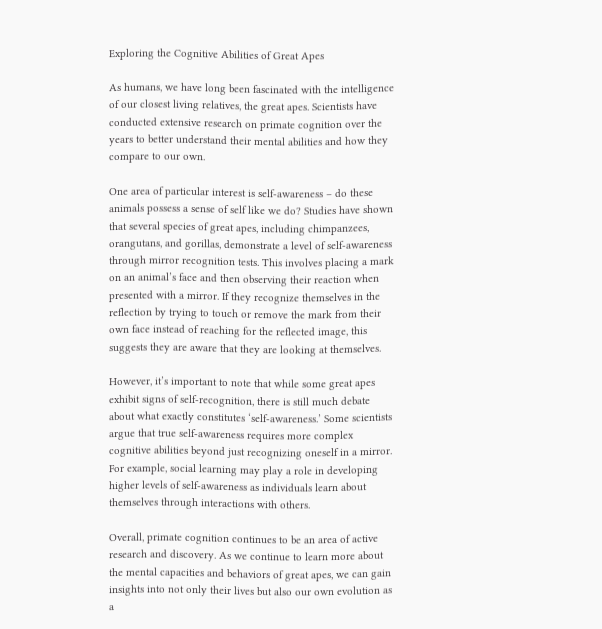Exploring the Cognitive Abilities of Great Apes

As humans, we have long been fascinated with the intelligence of our closest living relatives, the great apes. Scientists have conducted extensive research on primate cognition over the years to better understand their mental abilities and how they compare to our own.

One area of particular interest is self-awareness – do these animals possess a sense of self like we do? Studies have shown that several species of great apes, including chimpanzees, orangutans, and gorillas, demonstrate a level of self-awareness through mirror recognition tests. This involves placing a mark on an animal’s face and then observing their reaction when presented with a mirror. If they recognize themselves in the reflection by trying to touch or remove the mark from their own face instead of reaching for the reflected image, this suggests they are aware that they are looking at themselves.

However, it’s important to note that while some great apes exhibit signs of self-recognition, there is still much debate about what exactly constitutes ‘self-awareness.’ Some scientists argue that true self-awareness requires more complex cognitive abilities beyond just recognizing oneself in a mirror. For example, social learning may play a role in developing higher levels of self-awareness as individuals learn about themselves through interactions with others.

Overall, primate cognition continues to be an area of active research and discovery. As we continue to learn more about the mental capacities and behaviors of great apes, we can gain insights into not only their lives but also our own evolution as a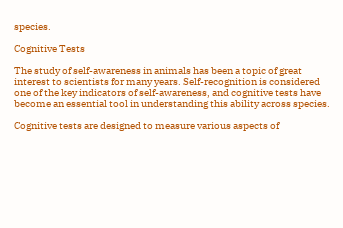species.

Cognitive Tests

The study of self-awareness in animals has been a topic of great interest to scientists for many years. Self-recognition is considered one of the key indicators of self-awareness, and cognitive tests have become an essential tool in understanding this ability across species.

Cognitive tests are designed to measure various aspects of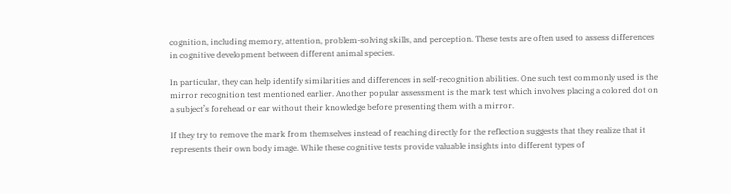cognition, including memory, attention, problem-solving skills, and perception. These tests are often used to assess differences in cognitive development between different animal species.

In particular, they can help identify similarities and differences in self-recognition abilities. One such test commonly used is the mirror recognition test mentioned earlier. Another popular assessment is the mark test which involves placing a colored dot on a subject’s forehead or ear without their knowledge before presenting them with a mirror.

If they try to remove the mark from themselves instead of reaching directly for the reflection suggests that they realize that it represents their own body image. While these cognitive tests provide valuable insights into different types of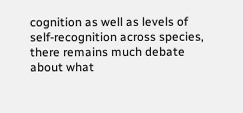cognition as well as levels of self-recognition across species, there remains much debate about what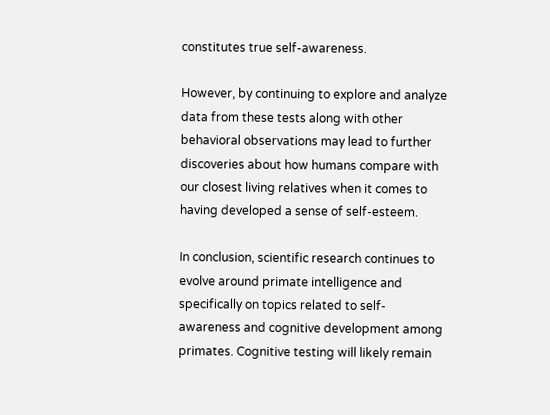constitutes true self-awareness.

However, by continuing to explore and analyze data from these tests along with other behavioral observations may lead to further discoveries about how humans compare with our closest living relatives when it comes to having developed a sense of self-esteem.

In conclusion, scientific research continues to evolve around primate intelligence and specifically on topics related to self-awareness and cognitive development among primates. Cognitive testing will likely remain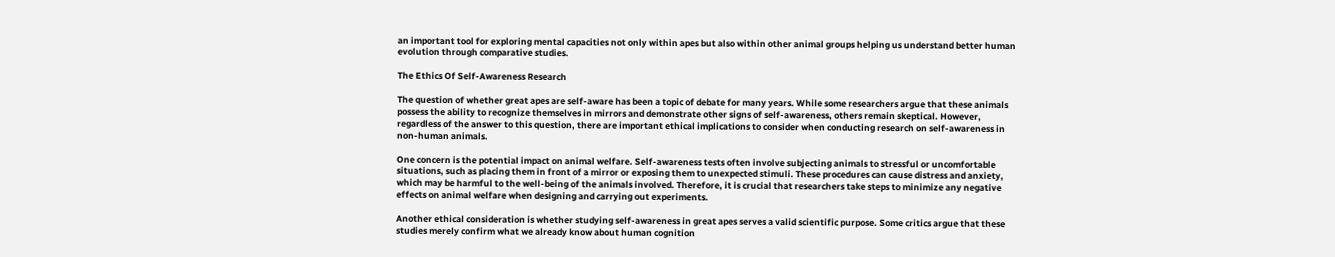an important tool for exploring mental capacities not only within apes but also within other animal groups helping us understand better human evolution through comparative studies.

The Ethics Of Self-Awareness Research

The question of whether great apes are self-aware has been a topic of debate for many years. While some researchers argue that these animals possess the ability to recognize themselves in mirrors and demonstrate other signs of self-awareness, others remain skeptical. However, regardless of the answer to this question, there are important ethical implications to consider when conducting research on self-awareness in non-human animals.

One concern is the potential impact on animal welfare. Self-awareness tests often involve subjecting animals to stressful or uncomfortable situations, such as placing them in front of a mirror or exposing them to unexpected stimuli. These procedures can cause distress and anxiety, which may be harmful to the well-being of the animals involved. Therefore, it is crucial that researchers take steps to minimize any negative effects on animal welfare when designing and carrying out experiments.

Another ethical consideration is whether studying self-awareness in great apes serves a valid scientific purpose. Some critics argue that these studies merely confirm what we already know about human cognition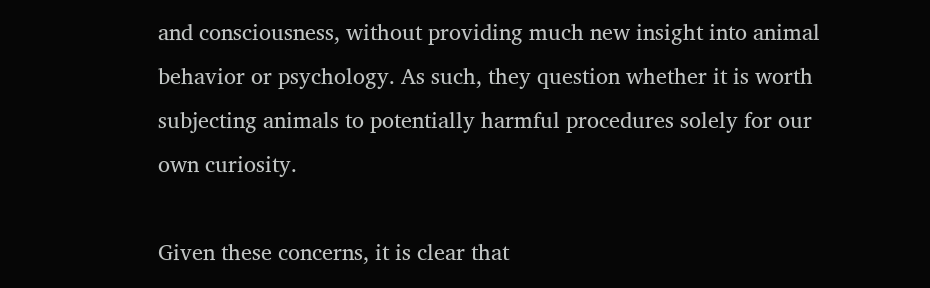and consciousness, without providing much new insight into animal behavior or psychology. As such, they question whether it is worth subjecting animals to potentially harmful procedures solely for our own curiosity.

Given these concerns, it is clear that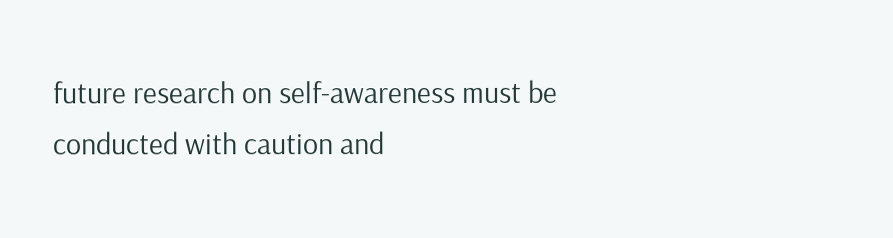future research on self-awareness must be conducted with caution and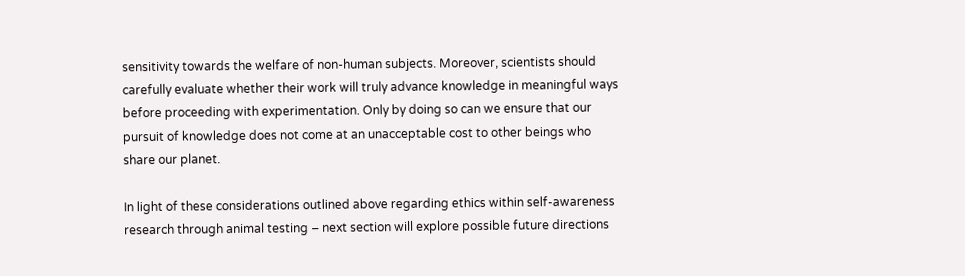sensitivity towards the welfare of non-human subjects. Moreover, scientists should carefully evaluate whether their work will truly advance knowledge in meaningful ways before proceeding with experimentation. Only by doing so can we ensure that our pursuit of knowledge does not come at an unacceptable cost to other beings who share our planet.

In light of these considerations outlined above regarding ethics within self-awareness research through animal testing – next section will explore possible future directions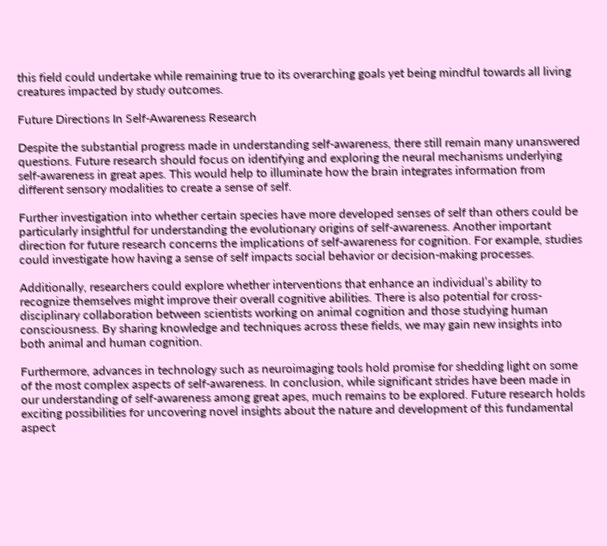this field could undertake while remaining true to its overarching goals yet being mindful towards all living creatures impacted by study outcomes.

Future Directions In Self-Awareness Research

Despite the substantial progress made in understanding self-awareness, there still remain many unanswered questions. Future research should focus on identifying and exploring the neural mechanisms underlying self-awareness in great apes. This would help to illuminate how the brain integrates information from different sensory modalities to create a sense of self.

Further investigation into whether certain species have more developed senses of self than others could be particularly insightful for understanding the evolutionary origins of self-awareness. Another important direction for future research concerns the implications of self-awareness for cognition. For example, studies could investigate how having a sense of self impacts social behavior or decision-making processes.

Additionally, researchers could explore whether interventions that enhance an individual’s ability to recognize themselves might improve their overall cognitive abilities. There is also potential for cross-disciplinary collaboration between scientists working on animal cognition and those studying human consciousness. By sharing knowledge and techniques across these fields, we may gain new insights into both animal and human cognition.

Furthermore, advances in technology such as neuroimaging tools hold promise for shedding light on some of the most complex aspects of self-awareness. In conclusion, while significant strides have been made in our understanding of self-awareness among great apes, much remains to be explored. Future research holds exciting possibilities for uncovering novel insights about the nature and development of this fundamental aspect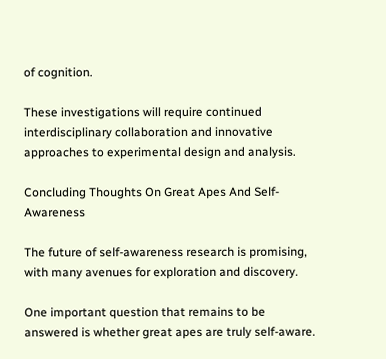of cognition.

These investigations will require continued interdisciplinary collaboration and innovative approaches to experimental design and analysis.

Concluding Thoughts On Great Apes And Self-Awareness

The future of self-awareness research is promising, with many avenues for exploration and discovery.

One important question that remains to be answered is whether great apes are truly self-aware.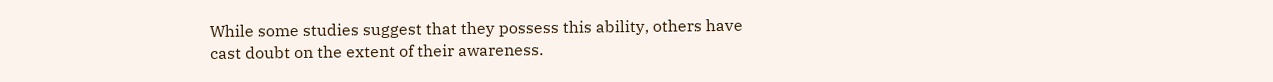While some studies suggest that they possess this ability, others have cast doubt on the extent of their awareness.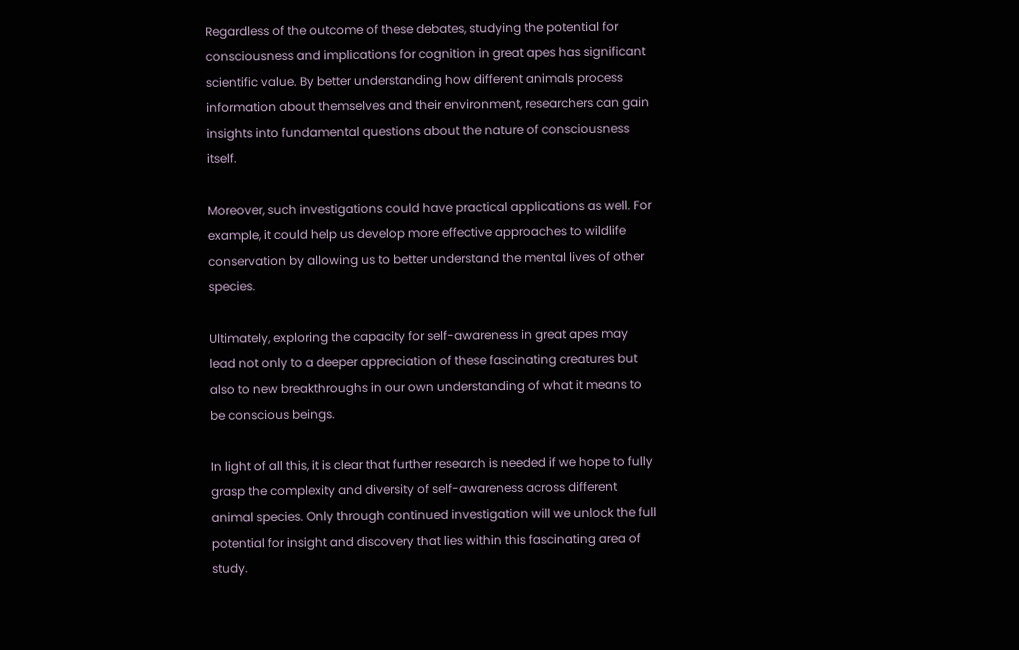Regardless of the outcome of these debates, studying the potential for consciousness and implications for cognition in great apes has significant scientific value. By better understanding how different animals process information about themselves and their environment, researchers can gain insights into fundamental questions about the nature of consciousness itself.

Moreover, such investigations could have practical applications as well. For example, it could help us develop more effective approaches to wildlife conservation by allowing us to better understand the mental lives of other species.

Ultimately, exploring the capacity for self-awareness in great apes may lead not only to a deeper appreciation of these fascinating creatures but also to new breakthroughs in our own understanding of what it means to be conscious beings.

In light of all this, it is clear that further research is needed if we hope to fully grasp the complexity and diversity of self-awareness across different animal species. Only through continued investigation will we unlock the full potential for insight and discovery that lies within this fascinating area of study.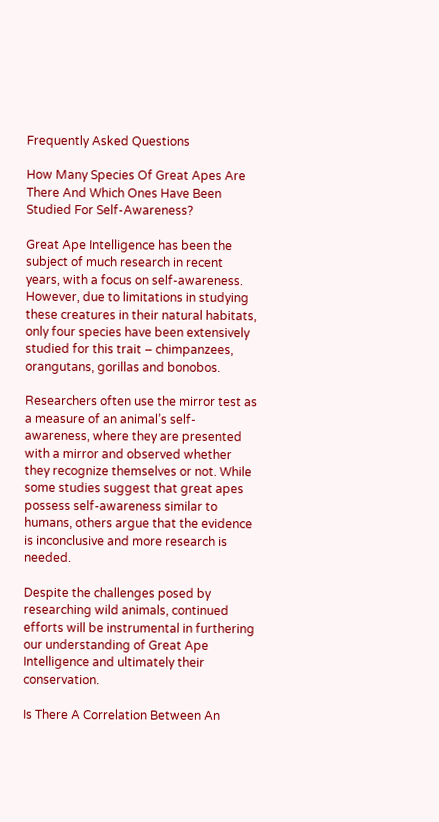Frequently Asked Questions

How Many Species Of Great Apes Are There And Which Ones Have Been Studied For Self-Awareness?

Great Ape Intelligence has been the subject of much research in recent years, with a focus on self-awareness. However, due to limitations in studying these creatures in their natural habitats, only four species have been extensively studied for this trait – chimpanzees, orangutans, gorillas and bonobos.

Researchers often use the mirror test as a measure of an animal’s self-awareness, where they are presented with a mirror and observed whether they recognize themselves or not. While some studies suggest that great apes possess self-awareness similar to humans, others argue that the evidence is inconclusive and more research is needed.

Despite the challenges posed by researching wild animals, continued efforts will be instrumental in furthering our understanding of Great Ape Intelligence and ultimately their conservation.

Is There A Correlation Between An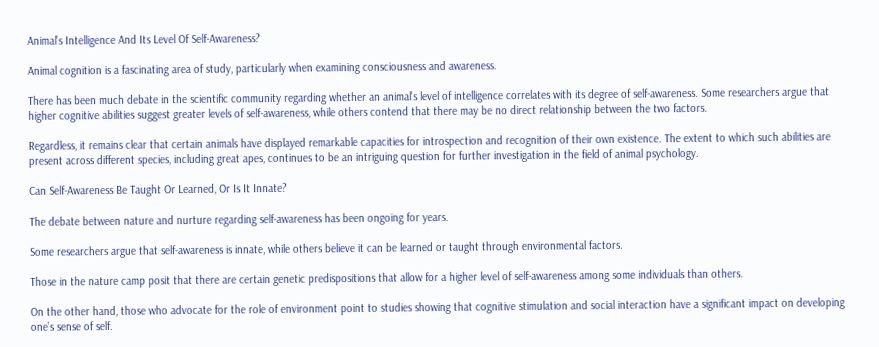Animal’s Intelligence And Its Level Of Self-Awareness?

Animal cognition is a fascinating area of study, particularly when examining consciousness and awareness.

There has been much debate in the scientific community regarding whether an animal’s level of intelligence correlates with its degree of self-awareness. Some researchers argue that higher cognitive abilities suggest greater levels of self-awareness, while others contend that there may be no direct relationship between the two factors.

Regardless, it remains clear that certain animals have displayed remarkable capacities for introspection and recognition of their own existence. The extent to which such abilities are present across different species, including great apes, continues to be an intriguing question for further investigation in the field of animal psychology.

Can Self-Awareness Be Taught Or Learned, Or Is It Innate?

The debate between nature and nurture regarding self-awareness has been ongoing for years.

Some researchers argue that self-awareness is innate, while others believe it can be learned or taught through environmental factors.

Those in the nature camp posit that there are certain genetic predispositions that allow for a higher level of self-awareness among some individuals than others.

On the other hand, those who advocate for the role of environment point to studies showing that cognitive stimulation and social interaction have a significant impact on developing one’s sense of self.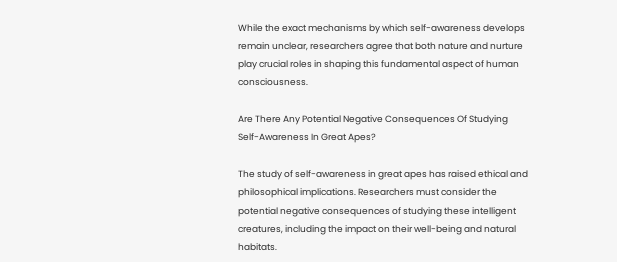While the exact mechanisms by which self-awareness develops remain unclear, researchers agree that both nature and nurture play crucial roles in shaping this fundamental aspect of human consciousness.

Are There Any Potential Negative Consequences Of Studying Self-Awareness In Great Apes?

The study of self-awareness in great apes has raised ethical and philosophical implications. Researchers must consider the potential negative consequences of studying these intelligent creatures, including the impact on their well-being and natural habitats.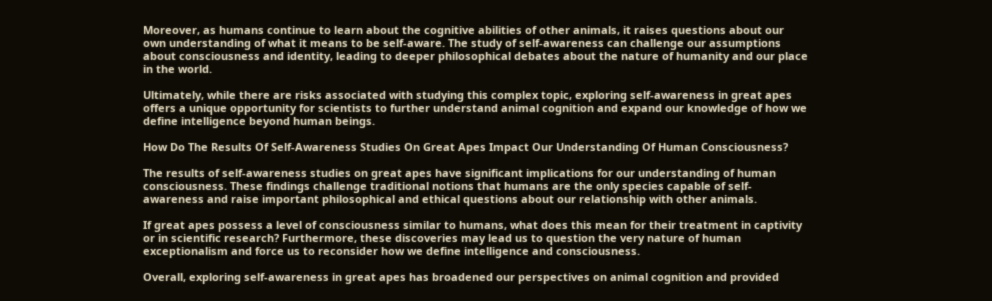Moreover, as humans continue to learn about the cognitive abilities of other animals, it raises questions about our own understanding of what it means to be self-aware. The study of self-awareness can challenge our assumptions about consciousness and identity, leading to deeper philosophical debates about the nature of humanity and our place in the world.

Ultimately, while there are risks associated with studying this complex topic, exploring self-awareness in great apes offers a unique opportunity for scientists to further understand animal cognition and expand our knowledge of how we define intelligence beyond human beings.

How Do The Results Of Self-Awareness Studies On Great Apes Impact Our Understanding Of Human Consciousness?

The results of self-awareness studies on great apes have significant implications for our understanding of human consciousness. These findings challenge traditional notions that humans are the only species capable of self-awareness and raise important philosophical and ethical questions about our relationship with other animals.

If great apes possess a level of consciousness similar to humans, what does this mean for their treatment in captivity or in scientific research? Furthermore, these discoveries may lead us to question the very nature of human exceptionalism and force us to reconsider how we define intelligence and consciousness.

Overall, exploring self-awareness in great apes has broadened our perspectives on animal cognition and provided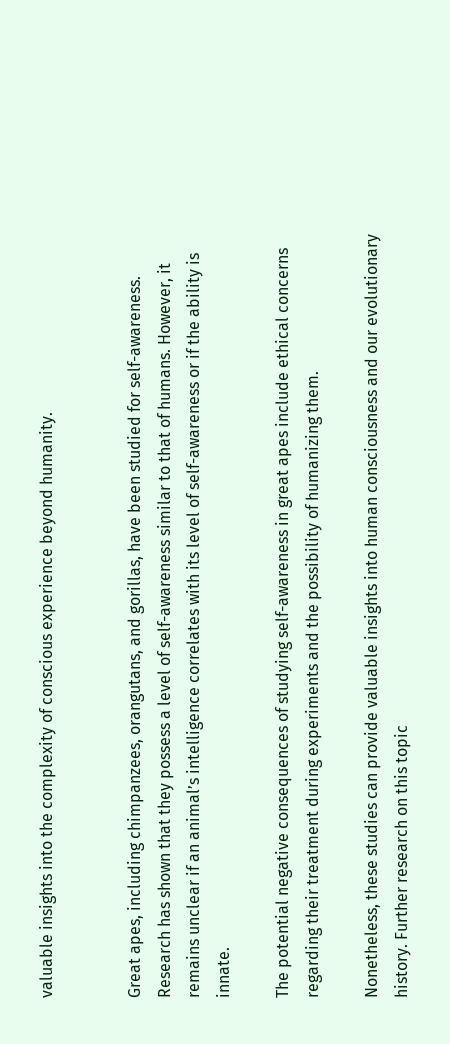valuable insights into the complexity of conscious experience beyond humanity.


Great apes, including chimpanzees, orangutans, and gorillas, have been studied for self-awareness. Research has shown that they possess a level of self-awareness similar to that of humans. However, it remains unclear if an animal’s intelligence correlates with its level of self-awareness or if the ability is innate.

The potential negative consequences of studying self-awareness in great apes include ethical concerns regarding their treatment during experiments and the possibility of humanizing them.

Nonetheless, these studies can provide valuable insights into human consciousness and our evolutionary history. Further research on this topic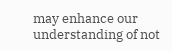may enhance our understanding of not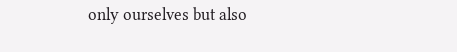only ourselves but also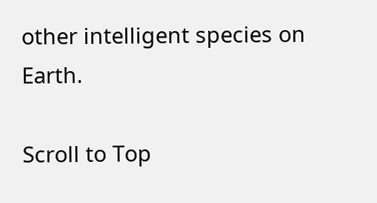other intelligent species on Earth.

Scroll to Top